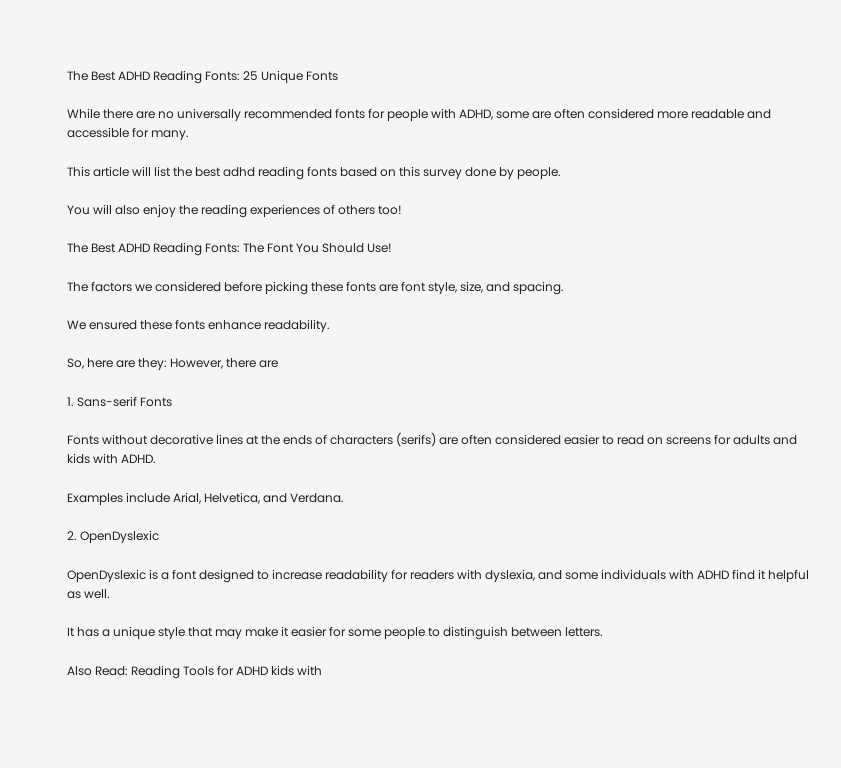The Best ADHD Reading Fonts: 25 Unique Fonts

While there are no universally recommended fonts for people with ADHD, some are often considered more readable and accessible for many.

This article will list the best adhd reading fonts based on this survey done by people.

You will also enjoy the reading experiences of others too!

The Best ADHD Reading Fonts: The Font You Should Use!

The factors we considered before picking these fonts are font style, size, and spacing.

We ensured these fonts enhance readability.

So, here are they: However, there are

1. Sans-serif Fonts

Fonts without decorative lines at the ends of characters (serifs) are often considered easier to read on screens for adults and kids with ADHD.

Examples include Arial, Helvetica, and Verdana.

2. OpenDyslexic

OpenDyslexic is a font designed to increase readability for readers with dyslexia, and some individuals with ADHD find it helpful as well.

It has a unique style that may make it easier for some people to distinguish between letters.

Also Read: Reading Tools for ADHD kids with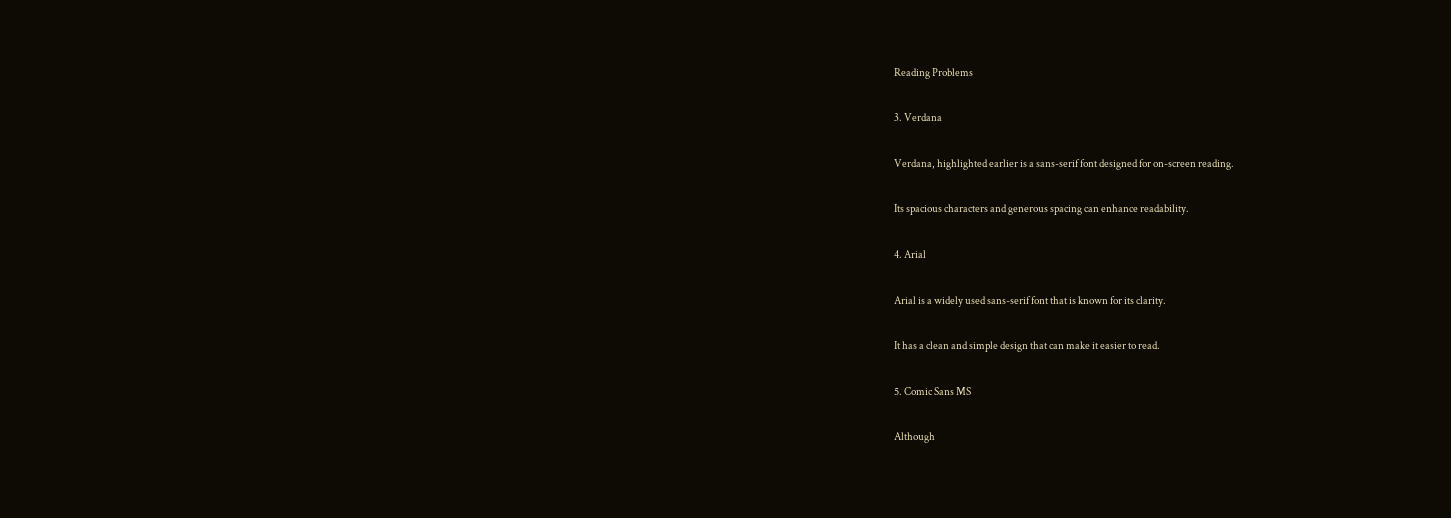Reading Problems

3. Verdana

Verdana, highlighted earlier is a sans-serif font designed for on-screen reading.

Its spacious characters and generous spacing can enhance readability.

4. Arial

Arial is a widely used sans-serif font that is known for its clarity.

It has a clean and simple design that can make it easier to read.

5. Comic Sans MS

Although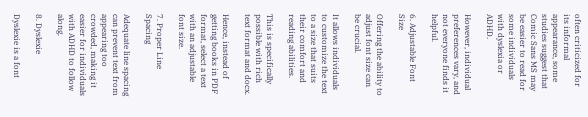often criticized for its informal appearance, some studies suggest that Comic Sans MS may be easier to read for some individuals with dyslexia or ADHD.

However, individual preferences vary, and not everyone finds it helpful.

6. Adjustable Font Size

Offering the ability to adjust font size can be crucial.

It allows individuals to customize the text to a size that suits their comfort and reading abilities.

This is specifically possible with rich text format and docx.

Hence, instead of getting books in PDF format, select a text with an adjustable font size.

7. Proper Line Spacing

Adequate line spacing can prevent text from appearing too crowded, making it easier for individuals with ADHD to follow along.

8. Dyslexie

Dyslexie is a font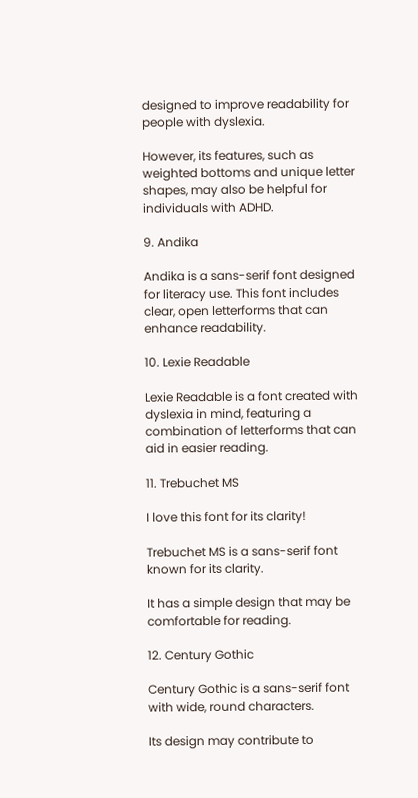designed to improve readability for people with dyslexia.

However, its features, such as weighted bottoms and unique letter shapes, may also be helpful for individuals with ADHD.

9. Andika

Andika is a sans-serif font designed for literacy use. This font includes clear, open letterforms that can enhance readability.

10. Lexie Readable

Lexie Readable is a font created with dyslexia in mind, featuring a combination of letterforms that can aid in easier reading.

11. Trebuchet MS

I love this font for its clarity!

Trebuchet MS is a sans-serif font known for its clarity.

It has a simple design that may be comfortable for reading.

12. Century Gothic

Century Gothic is a sans-serif font with wide, round characters.

Its design may contribute to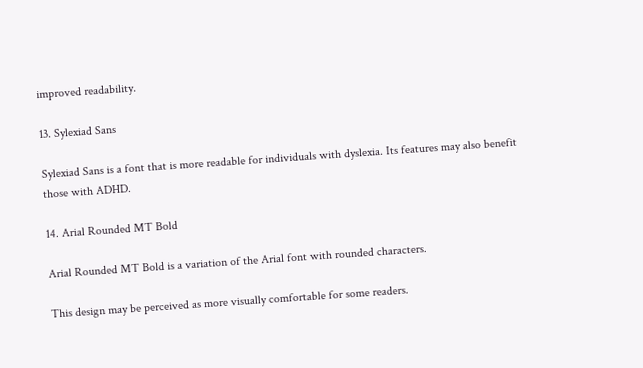improved readability.

13. Sylexiad Sans

Sylexiad Sans is a font that is more readable for individuals with dyslexia. Its features may also benefit those with ADHD.

14. Arial Rounded MT Bold

Arial Rounded MT Bold is a variation of the Arial font with rounded characters.

This design may be perceived as more visually comfortable for some readers.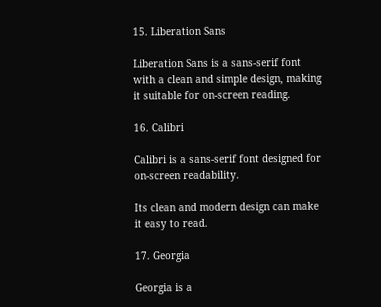15. Liberation Sans

Liberation Sans is a sans-serif font with a clean and simple design, making it suitable for on-screen reading.

16. Calibri

Calibri is a sans-serif font designed for on-screen readability.

Its clean and modern design can make it easy to read.

17. Georgia

Georgia is a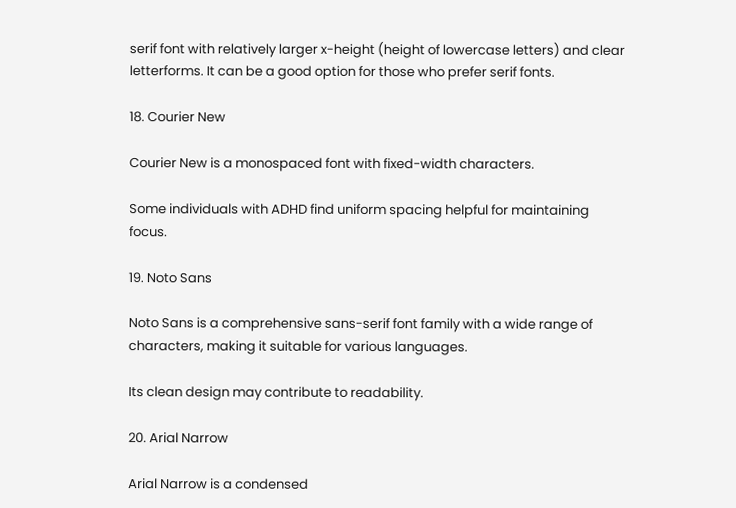serif font with relatively larger x-height (height of lowercase letters) and clear letterforms. It can be a good option for those who prefer serif fonts.

18. Courier New

Courier New is a monospaced font with fixed-width characters.

Some individuals with ADHD find uniform spacing helpful for maintaining focus.

19. Noto Sans

Noto Sans is a comprehensive sans-serif font family with a wide range of characters, making it suitable for various languages.

Its clean design may contribute to readability.

20. Arial Narrow

Arial Narrow is a condensed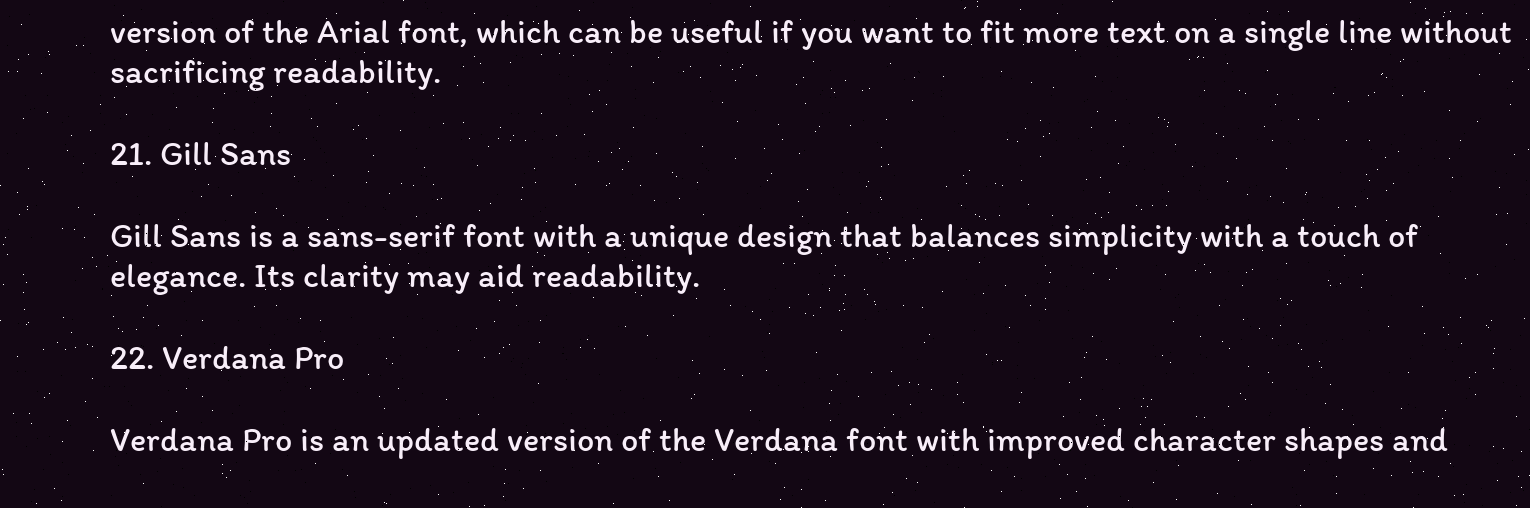version of the Arial font, which can be useful if you want to fit more text on a single line without sacrificing readability.

21. Gill Sans

Gill Sans is a sans-serif font with a unique design that balances simplicity with a touch of elegance. Its clarity may aid readability.

22. Verdana Pro

Verdana Pro is an updated version of the Verdana font with improved character shapes and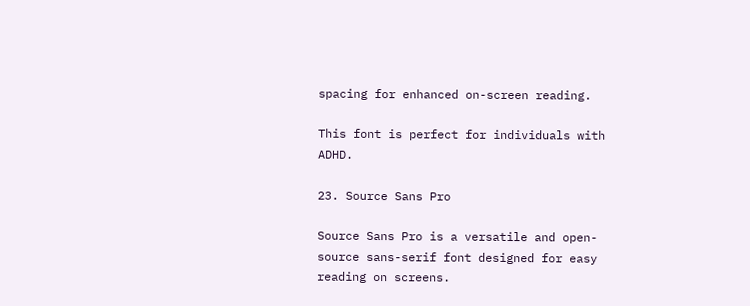spacing for enhanced on-screen reading.

This font is perfect for individuals with ADHD.

23. Source Sans Pro

Source Sans Pro is a versatile and open-source sans-serif font designed for easy reading on screens.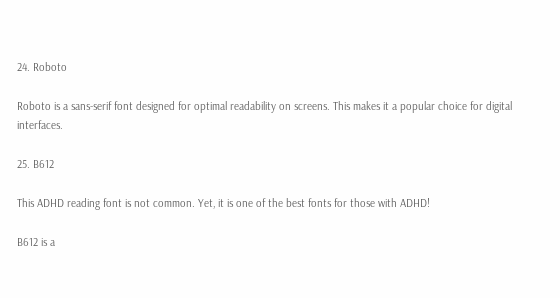24. Roboto

Roboto is a sans-serif font designed for optimal readability on screens. This makes it a popular choice for digital interfaces.

25. B612

This ADHD reading font is not common. Yet, it is one of the best fonts for those with ADHD!

B612 is a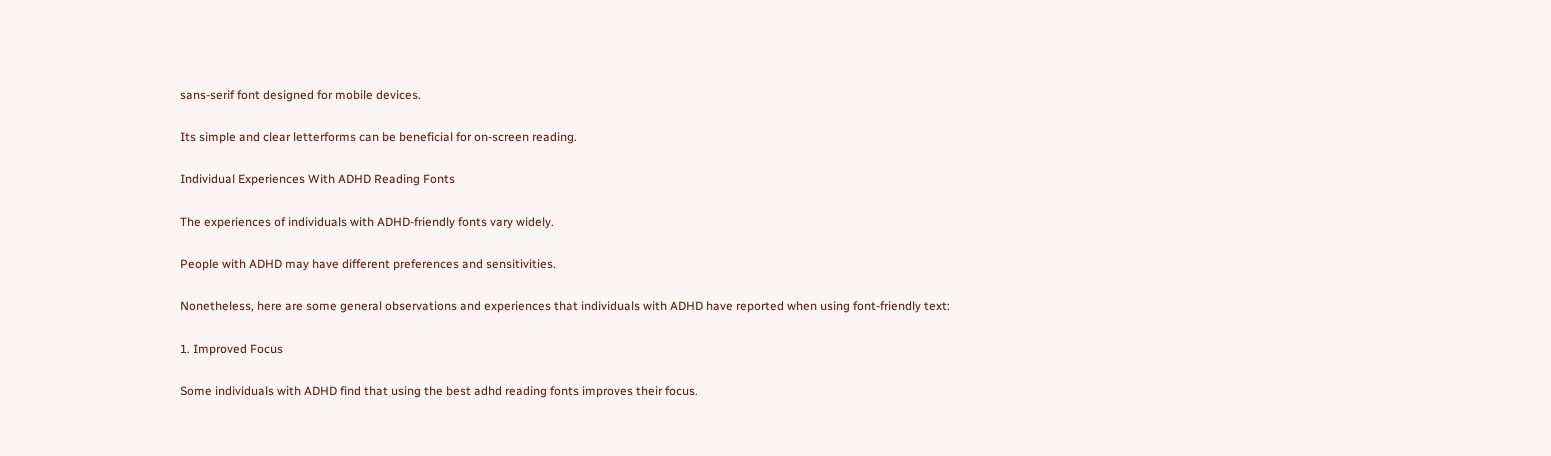sans-serif font designed for mobile devices.

Its simple and clear letterforms can be beneficial for on-screen reading.

Individual Experiences With ADHD Reading Fonts

The experiences of individuals with ADHD-friendly fonts vary widely.

People with ADHD may have different preferences and sensitivities.

Nonetheless, here are some general observations and experiences that individuals with ADHD have reported when using font-friendly text:

1. Improved Focus

Some individuals with ADHD find that using the best adhd reading fonts improves their focus.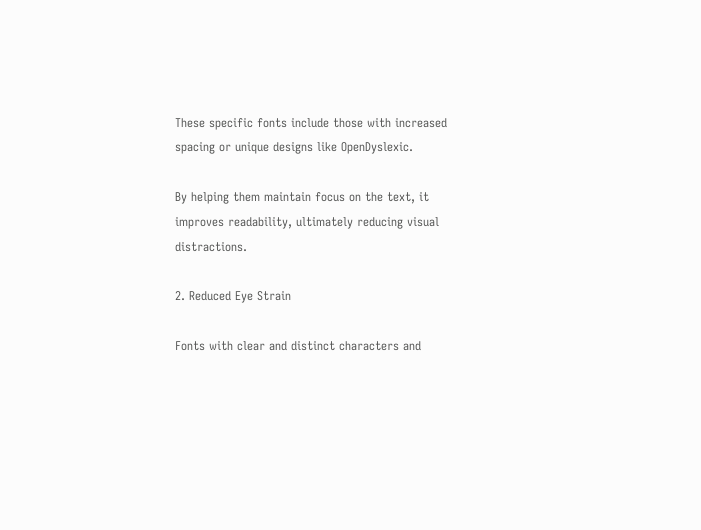These specific fonts include those with increased spacing or unique designs like OpenDyslexic.

By helping them maintain focus on the text, it improves readability, ultimately reducing visual distractions.

2. Reduced Eye Strain

Fonts with clear and distinct characters and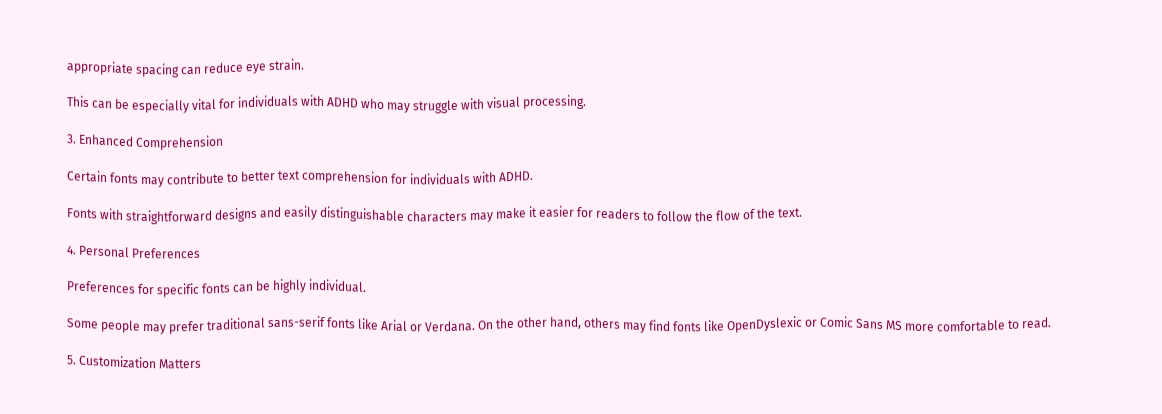appropriate spacing can reduce eye strain.

This can be especially vital for individuals with ADHD who may struggle with visual processing.

3. Enhanced Comprehension

Certain fonts may contribute to better text comprehension for individuals with ADHD.

Fonts with straightforward designs and easily distinguishable characters may make it easier for readers to follow the flow of the text.

4. Personal Preferences

Preferences for specific fonts can be highly individual.

Some people may prefer traditional sans-serif fonts like Arial or Verdana. On the other hand, others may find fonts like OpenDyslexic or Comic Sans MS more comfortable to read.

5. Customization Matters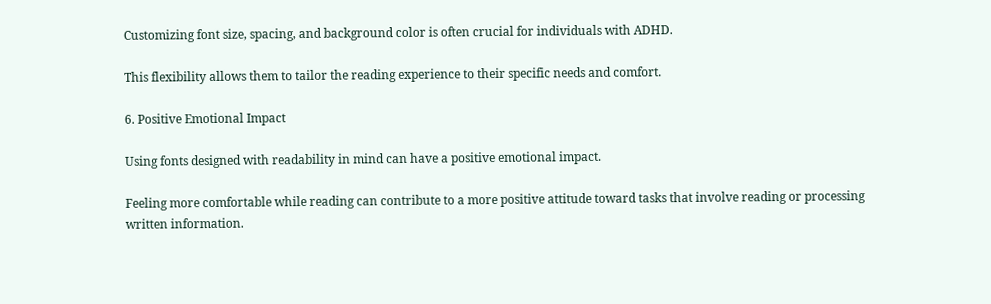Customizing font size, spacing, and background color is often crucial for individuals with ADHD.

This flexibility allows them to tailor the reading experience to their specific needs and comfort.

6. Positive Emotional Impact

Using fonts designed with readability in mind can have a positive emotional impact.

Feeling more comfortable while reading can contribute to a more positive attitude toward tasks that involve reading or processing written information.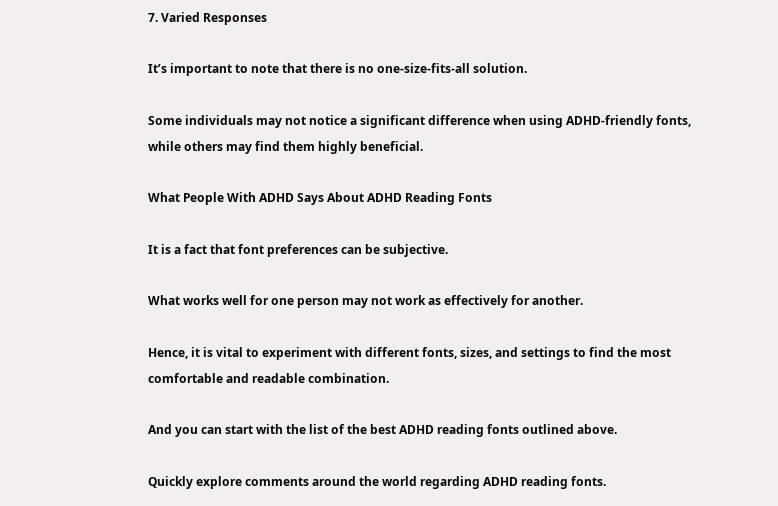7. Varied Responses

It’s important to note that there is no one-size-fits-all solution.

Some individuals may not notice a significant difference when using ADHD-friendly fonts, while others may find them highly beneficial.

What People With ADHD Says About ADHD Reading Fonts

It is a fact that font preferences can be subjective.

What works well for one person may not work as effectively for another.

Hence, it is vital to experiment with different fonts, sizes, and settings to find the most comfortable and readable combination.

And you can start with the list of the best ADHD reading fonts outlined above.

Quickly explore comments around the world regarding ADHD reading fonts.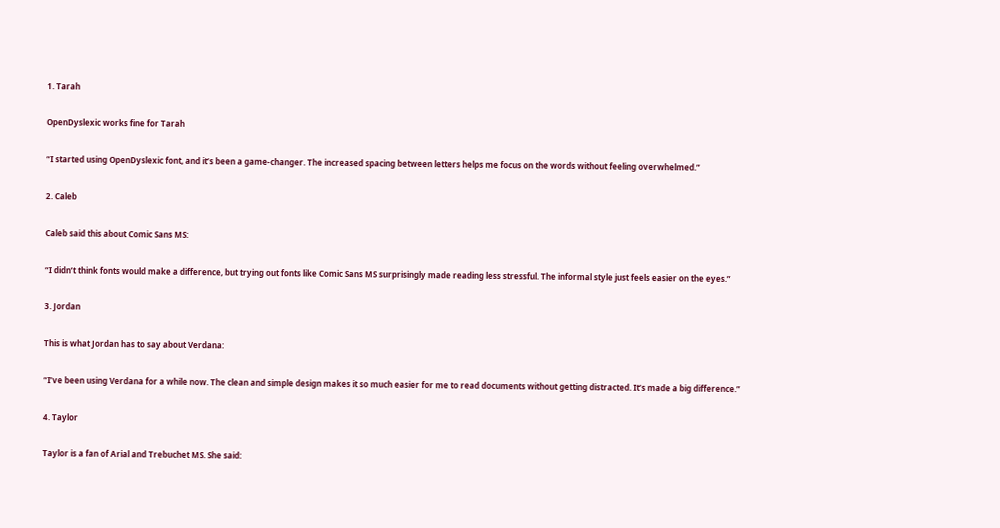1. Tarah

OpenDyslexic works fine for Tarah

“I started using OpenDyslexic font, and it’s been a game-changer. The increased spacing between letters helps me focus on the words without feeling overwhelmed.”

2. Caleb

Caleb said this about Comic Sans MS:

“I didn’t think fonts would make a difference, but trying out fonts like Comic Sans MS surprisingly made reading less stressful. The informal style just feels easier on the eyes.”

3. Jordan

This is what Jordan has to say about Verdana:

“I’ve been using Verdana for a while now. The clean and simple design makes it so much easier for me to read documents without getting distracted. It’s made a big difference.”

4. Taylor

Taylor is a fan of Arial and Trebuchet MS. She said: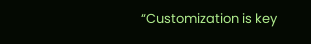“Customization is key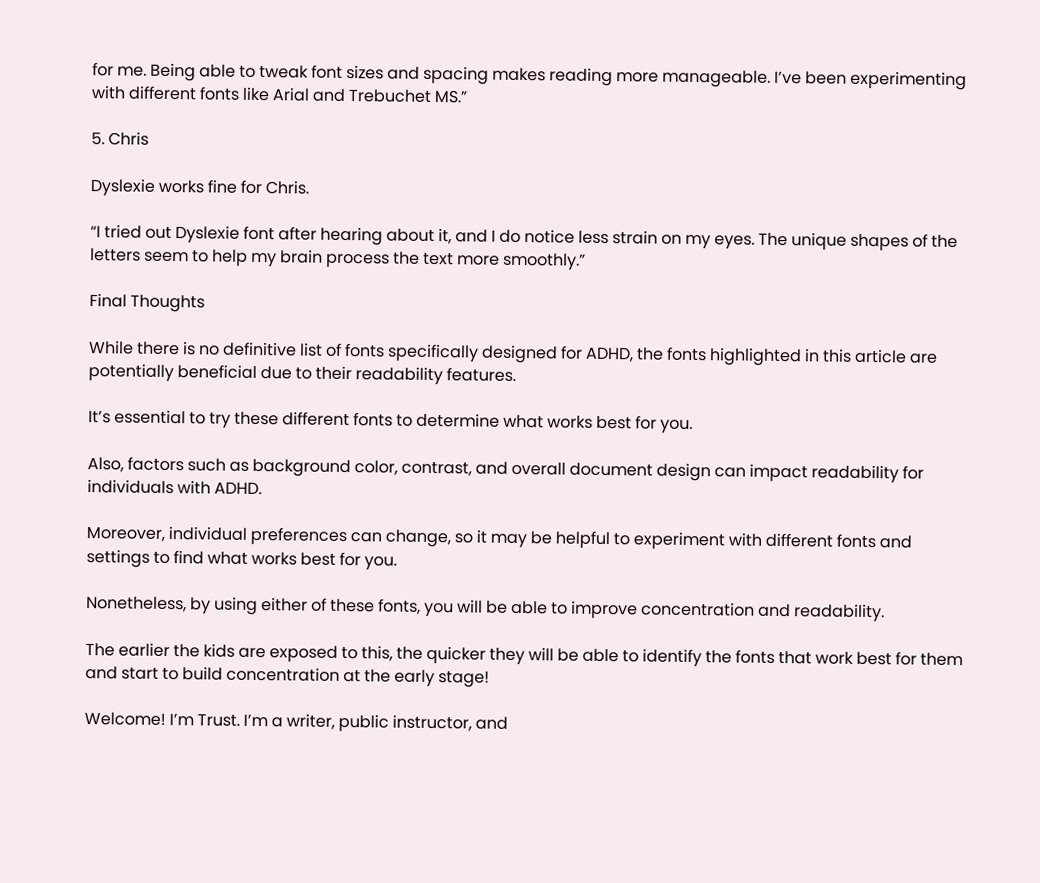for me. Being able to tweak font sizes and spacing makes reading more manageable. I’ve been experimenting with different fonts like Arial and Trebuchet MS.”

5. Chris

Dyslexie works fine for Chris.

“I tried out Dyslexie font after hearing about it, and I do notice less strain on my eyes. The unique shapes of the letters seem to help my brain process the text more smoothly.”

Final Thoughts

While there is no definitive list of fonts specifically designed for ADHD, the fonts highlighted in this article are potentially beneficial due to their readability features.

It’s essential to try these different fonts to determine what works best for you.

Also, factors such as background color, contrast, and overall document design can impact readability for individuals with ADHD.

Moreover, individual preferences can change, so it may be helpful to experiment with different fonts and settings to find what works best for you.

Nonetheless, by using either of these fonts, you will be able to improve concentration and readability.

The earlier the kids are exposed to this, the quicker they will be able to identify the fonts that work best for them and start to build concentration at the early stage!

Welcome! I’m Trust. I’m a writer, public instructor, and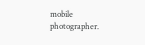mobile photographer.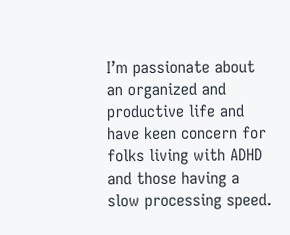I’m passionate about an organized and productive life and have keen concern for folks living with ADHD and those having a slow processing speed.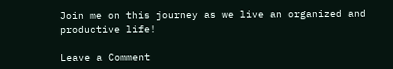Join me on this journey as we live an organized and productive life!

Leave a Comment